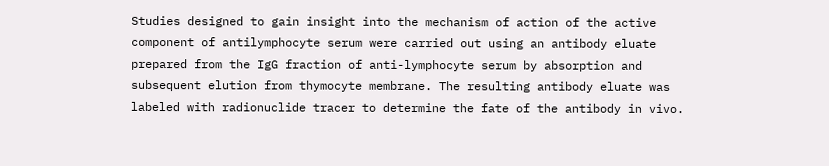Studies designed to gain insight into the mechanism of action of the active component of antilymphocyte serum were carried out using an antibody eluate prepared from the IgG fraction of anti-lymphocyte serum by absorption and subsequent elution from thymocyte membrane. The resulting antibody eluate was labeled with radionuclide tracer to determine the fate of the antibody in vivo.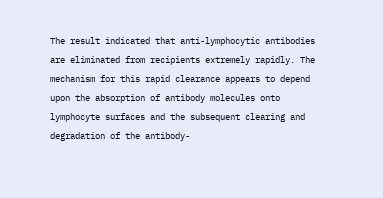The result indicated that anti-lymphocytic antibodies are eliminated from recipients extremely rapidly. The mechanism for this rapid clearance appears to depend upon the absorption of antibody molecules onto lymphocyte surfaces and the subsequent clearing and degradation of the antibody-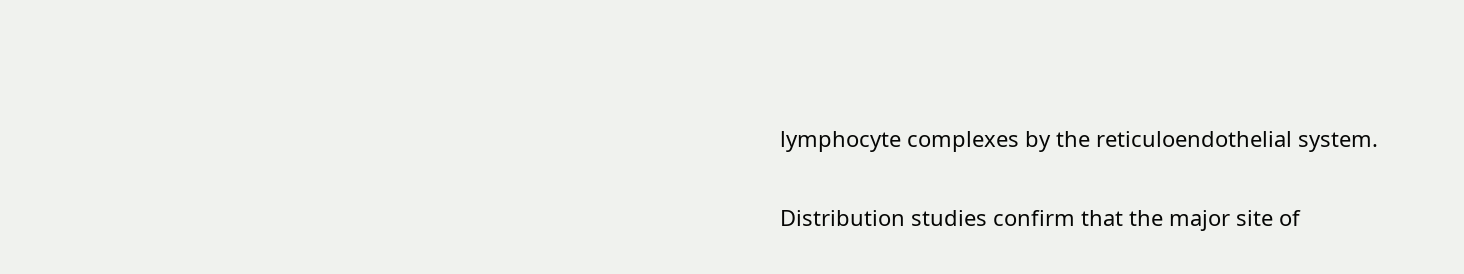lymphocyte complexes by the reticuloendothelial system.

Distribution studies confirm that the major site of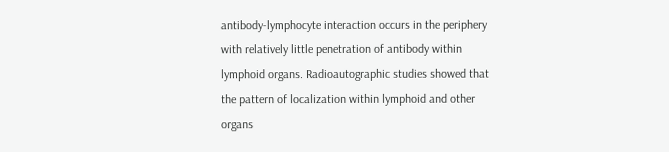antibody-lymphocyte interaction occurs in the periphery with relatively little penetration of antibody within lymphoid organs. Radioautographic studies showed that the pattern of localization within lymphoid and other organs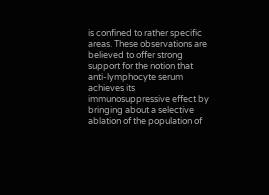is confined to rather specific areas. These observations are believed to offer strong support for the notion that anti-lymphocyte serum achieves its immunosuppressive effect by bringing about a selective ablation of the population of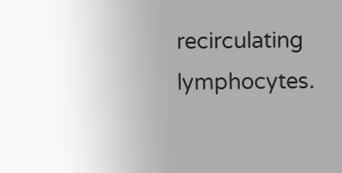recirculating lymphocytes.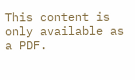This content is only available as a PDF.